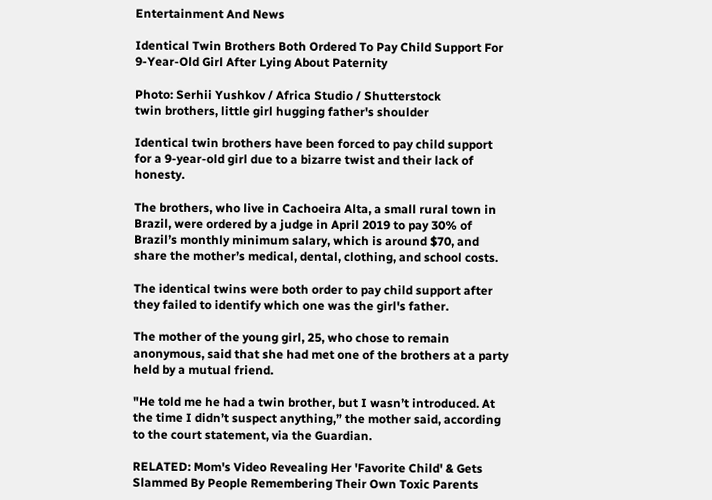Entertainment And News

Identical Twin Brothers Both Ordered To Pay Child Support For 9-Year-Old Girl After Lying About Paternity

Photo: Serhii Yushkov / Africa Studio / Shutterstock
twin brothers, little girl hugging father's shoulder

Identical twin brothers have been forced to pay child support for a 9-year-old girl due to a bizarre twist and their lack of honesty.

The brothers, who live in Cachoeira Alta, a small rural town in Brazil, were ordered by a judge in April 2019 to pay 30% of Brazil’s monthly minimum salary, which is around $70, and share the mother’s medical, dental, clothing, and school costs.

The identical twins were both order to pay child support after they failed to identify which one was the girl's father.

The mother of the young girl, 25, who chose to remain anonymous, said that she had met one of the brothers at a party held by a mutual friend.

"He told me he had a twin brother, but I wasn’t introduced. At the time I didn’t suspect anything,” the mother said, according to the court statement, via the Guardian.

RELATED: Mom's Video Revealing Her 'Favorite Child' & Gets Slammed By People Remembering Their Own Toxic Parents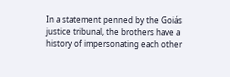In a statement penned by the Goiás justice tribunal, the brothers have a history of impersonating each other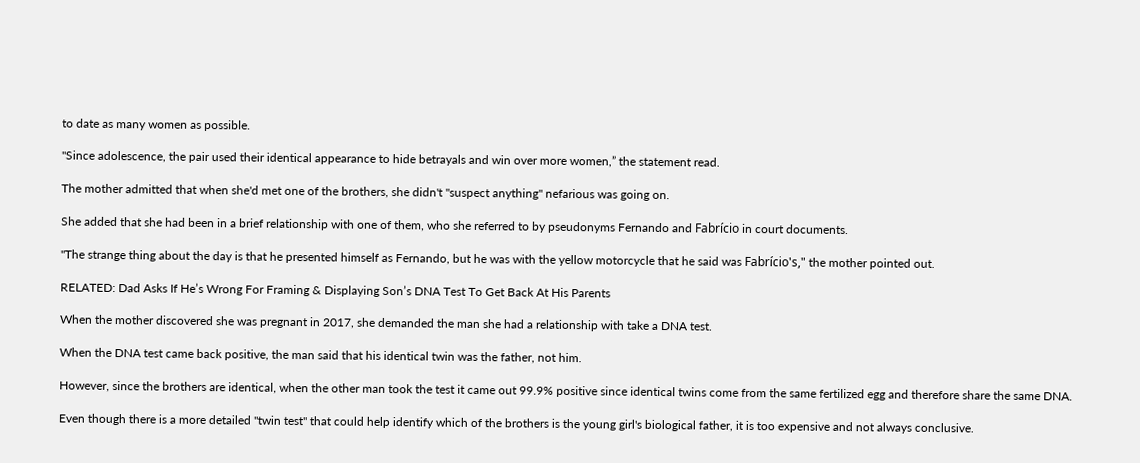to date as many women as possible.

"Since adolescence, the pair used their identical appearance to hide betrayals and win over more women,” the statement read.

The mother admitted that when she'd met one of the brothers, she didn't "suspect anything" nefarious was going on.

She added that she had been in a brief relationship with one of them, who she referred to by pseudonyms Fernando and Fabrício in court documents.

"The strange thing about the day is that he presented himself as Fernando, but he was with the yellow motorcycle that he said was Fabrício's," the mother pointed out.

RELATED: Dad Asks If He’s Wrong For Framing & Displaying Son’s DNA Test To Get Back At His Parents

When the mother discovered she was pregnant in 2017, she demanded the man she had a relationship with take a DNA test.

When the DNA test came back positive, the man said that his identical twin was the father, not him.

However, since the brothers are identical, when the other man took the test it came out 99.9% positive since identical twins come from the same fertilized egg and therefore share the same DNA.

Even though there is a more detailed "twin test" that could help identify which of the brothers is the young girl's biological father, it is too expensive and not always conclusive.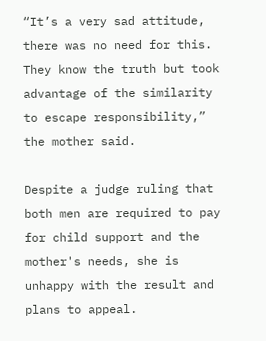“It’s a very sad attitude, there was no need for this. They know the truth but took advantage of the similarity to escape responsibility,” the mother said.

Despite a judge ruling that both men are required to pay for child support and the mother's needs, she is unhappy with the result and plans to appeal.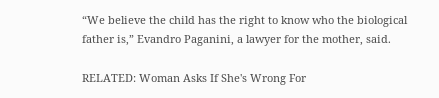“We believe the child has the right to know who the biological father is,” Evandro Paganini, a lawyer for the mother, said.

RELATED: Woman Asks If She's Wrong For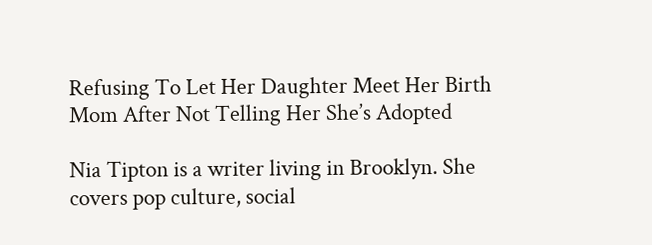Refusing To Let Her Daughter Meet Her Birth Mom After Not Telling Her She’s Adopted

Nia Tipton is a writer living in Brooklyn. She covers pop culture, social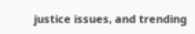justice issues, and trending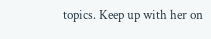topics. Keep up with her on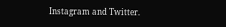Instagram and Twitter.